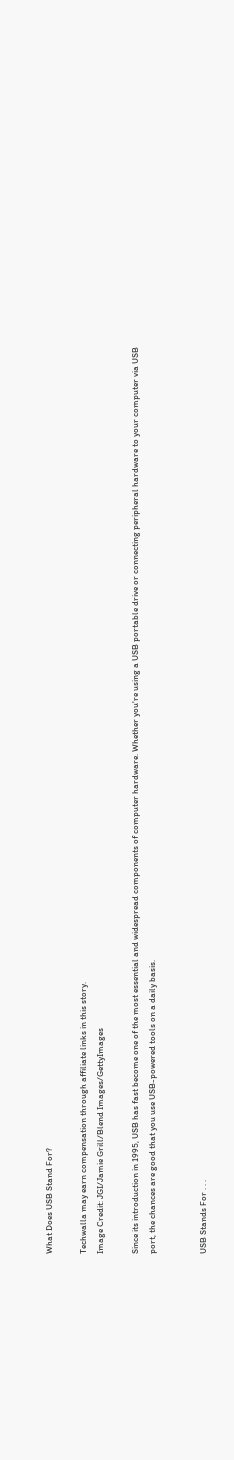What Does USB Stand For?

Techwalla may earn compensation through affiliate links in this story.
Image Credit: JGI/Jamie Grill/Blend Images/GettyImages

Since its introduction in 1995, USB has fast become one of the most essential and widespread components of computer hardware. Whether you're using a USB portable drive or connecting peripheral hardware to your computer via USB port, the chances are good that you use USB-powered tools on a daily basis.


USB Stands For . . .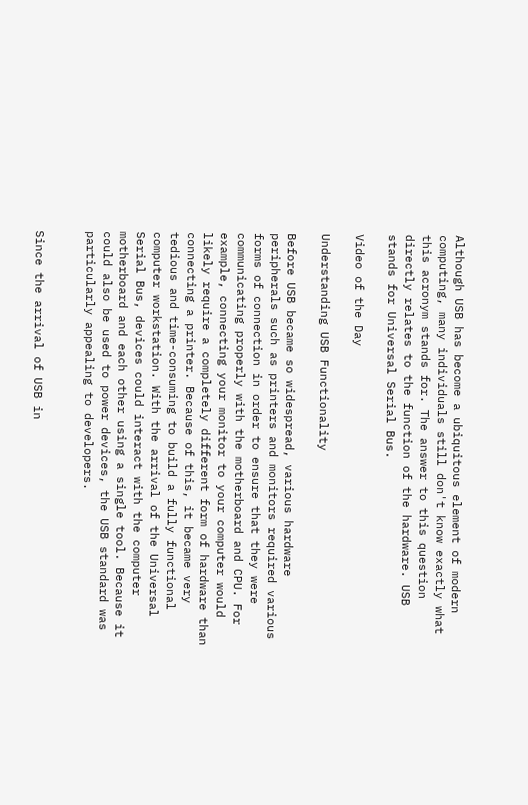Although USB has become a ubiquitous element of modern computing, many individuals still don't know exactly what this acronym stands for. The answer to this question directly relates to the function of the hardware. USB stands for Universal Serial Bus.

Video of the Day

Understanding USB Functionality

Before USB became so widespread, various hardware peripherals such as printers and monitors required various forms of connection in order to ensure that they were communicating properly with the motherboard and CPU. For example, connecting your monitor to your computer would likely require a completely different form of hardware than connecting a printer. Because of this, it became very tedious and time-consuming to build a fully functional computer workstation. With the arrival of the Universal Serial Bus, devices could interact with the computer motherboard and each other using a single tool. Because it could also be used to power devices, the USB standard was particularly appealing to developers.


Since the arrival of USB in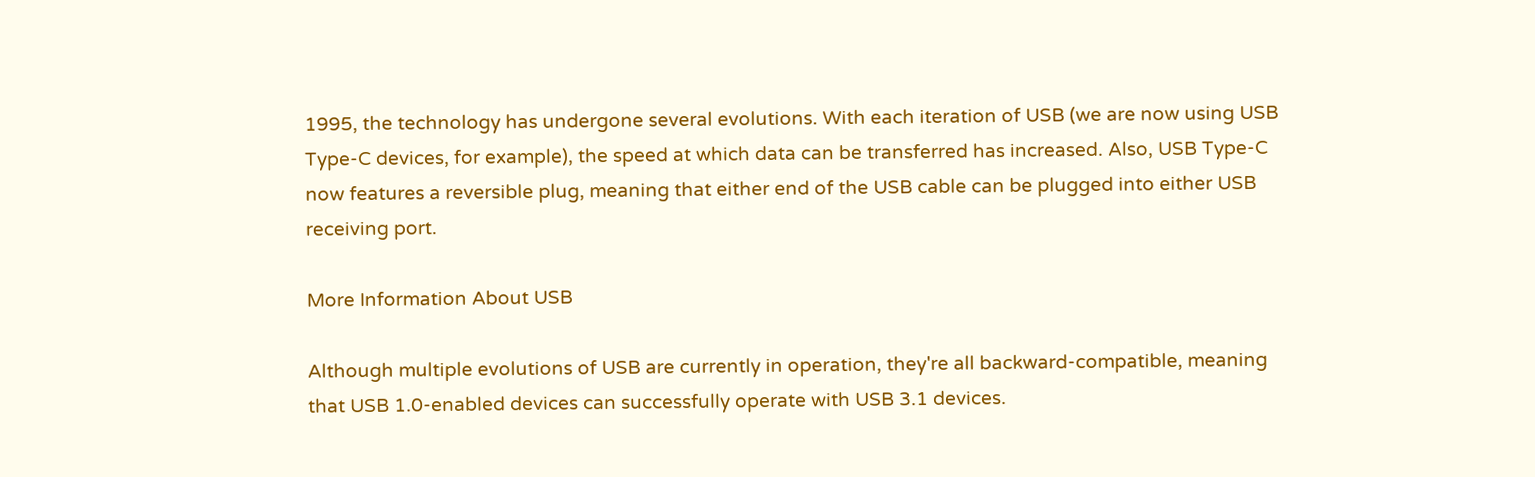1995, the technology has undergone several evolutions. With each iteration of USB (we are now using USB Type-C devices, for example), the speed at which data can be transferred has increased. Also, USB Type-C now features a reversible plug, meaning that either end of the USB cable can be plugged into either USB receiving port.

More Information About USB

Although multiple evolutions of USB are currently in operation, they're all backward-compatible, meaning that USB 1.0-enabled devices can successfully operate with USB 3.1 devices.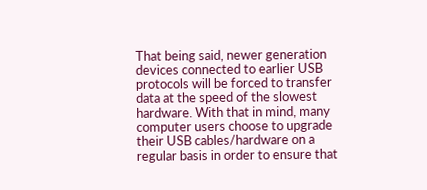That being said, newer generation devices connected to earlier USB protocols will be forced to transfer data at the speed of the slowest hardware. With that in mind, many computer users choose to upgrade their USB cables/hardware on a regular basis in order to ensure that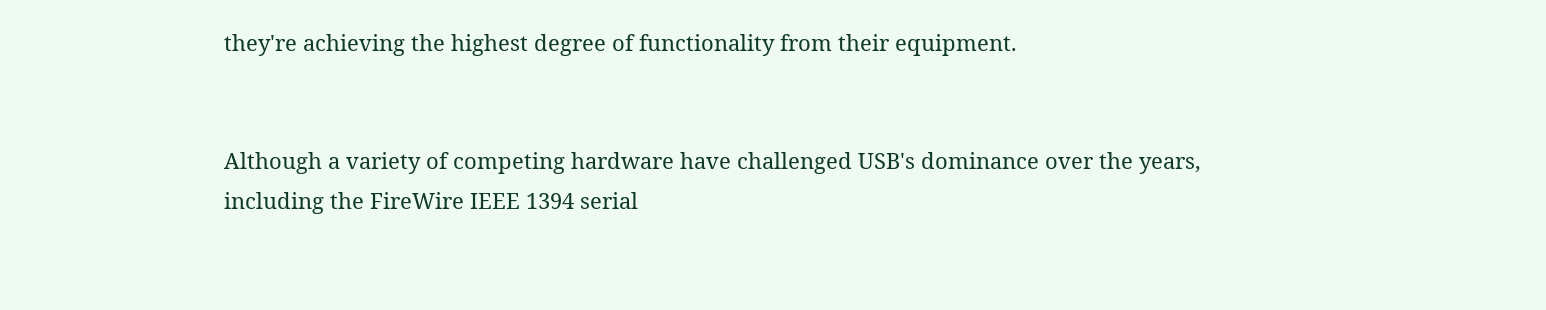they're achieving the highest degree of functionality from their equipment.


Although a variety of competing hardware have challenged USB's dominance over the years, including the FireWire IEEE 1394 serial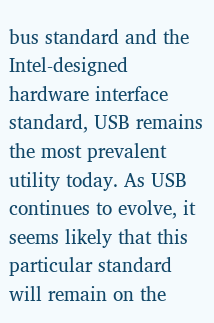bus standard and the Intel-designed hardware interface standard, USB remains the most prevalent utility today. As USB continues to evolve, it seems likely that this particular standard will remain on the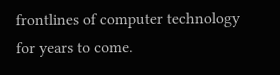frontlines of computer technology for years to come.